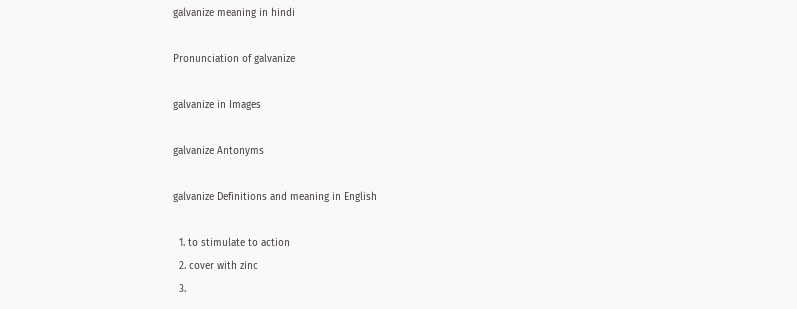galvanize meaning in hindi

Pronunciation of galvanize

galvanize in Images

galvanize Antonyms

galvanize Definitions and meaning in English

  1. to stimulate to action
  2. cover with zinc
  3.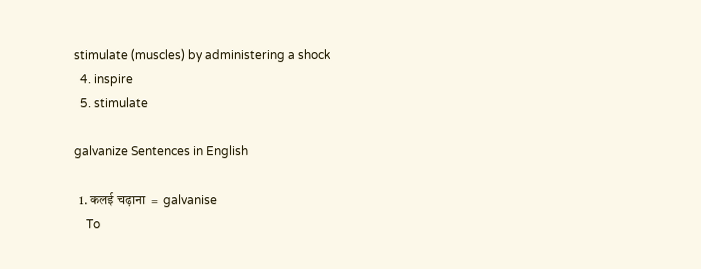stimulate (muscles) by administering a shock
  4. inspire
  5. stimulate

galvanize Sentences in English

  1. कलई चढ़ाना  =  galvanise
    To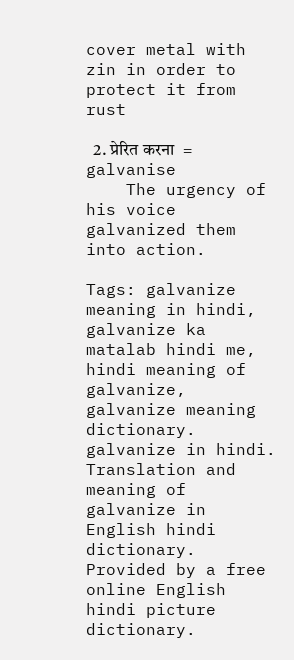cover metal with zin in order to protect it from rust

  2. प्रेरित करना  =  galvanise
    The urgency of his voice galvanized them into action.

Tags: galvanize meaning in hindi, galvanize ka matalab hindi me, hindi meaning of galvanize, galvanize meaning dictionary. galvanize in hindi. Translation and meaning of galvanize in English hindi dictionary. Provided by a free online English hindi picture dictionary.